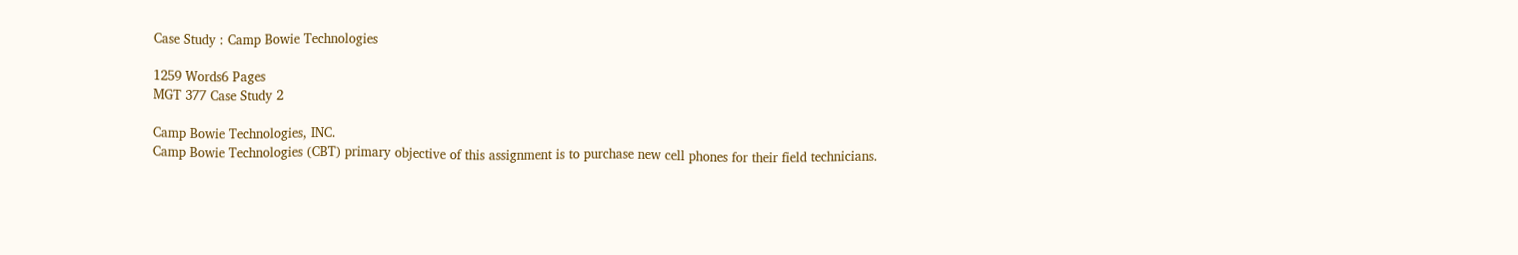Case Study : Camp Bowie Technologies

1259 Words6 Pages
MGT 377 Case Study 2

Camp Bowie Technologies, INC.
Camp Bowie Technologies (CBT) primary objective of this assignment is to purchase new cell phones for their field technicians.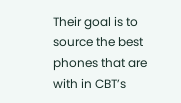Their goal is to source the best phones that are with in CBT’s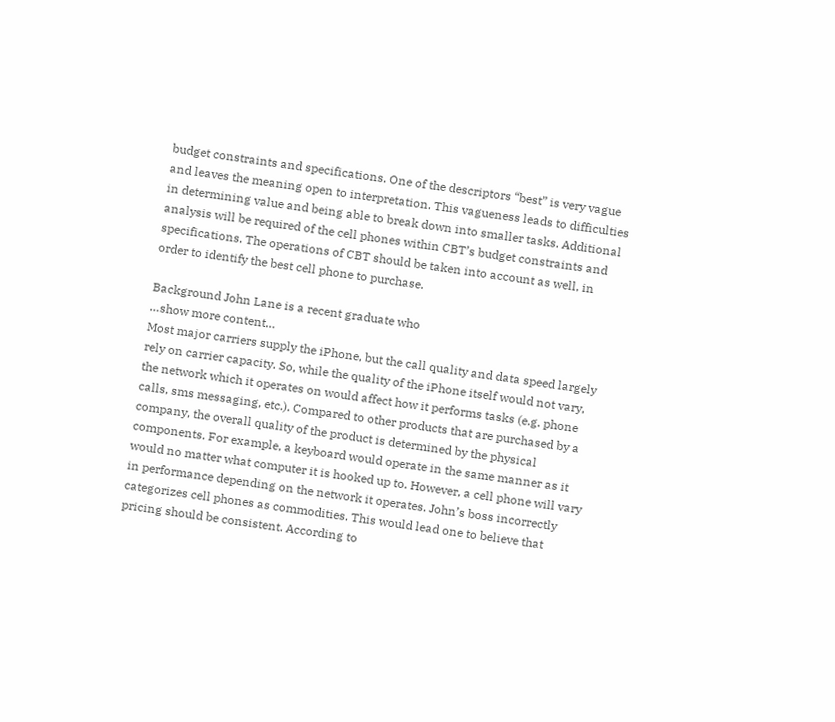budget constraints and specifications. One of the descriptors “best” is very vague and leaves the meaning open to interpretation. This vagueness leads to difficulties in determining value and being able to break down into smaller tasks. Additional analysis will be required of the cell phones within CBT’s budget constraints and specifications. The operations of CBT should be taken into account as well, in order to identify the best cell phone to purchase.

Background John Lane is a recent graduate who
…show more content…
Most major carriers supply the iPhone, but the call quality and data speed largely rely on carrier capacity. So, while the quality of the iPhone itself would not vary, the network which it operates on would affect how it performs tasks (e.g. phone calls, sms messaging, etc.). Compared to other products that are purchased by a company, the overall quality of the product is determined by the physical components. For example, a keyboard would operate in the same manner as it would no matter what computer it is hooked up to. However, a cell phone will vary in performance depending on the network it operates. John’s boss incorrectly categorizes cell phones as commodities. This would lead one to believe that pricing should be consistent. According to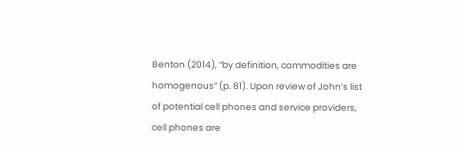Benton (2014), “by definition, commodities are homogenous” (p. 81). Upon review of John’s list of potential cell phones and service providers, cell phones are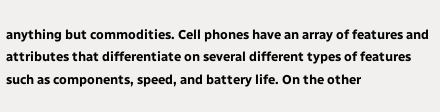anything but commodities. Cell phones have an array of features and attributes that differentiate on several different types of features such as components, speed, and battery life. On the other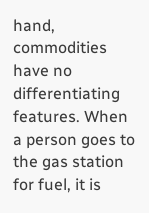hand, commodities have no differentiating features. When a person goes to the gas station for fuel, it is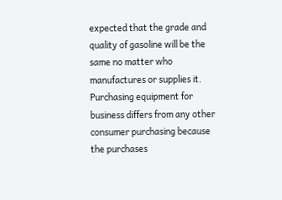expected that the grade and quality of gasoline will be the same no matter who manufactures or supplies it. Purchasing equipment for business differs from any other consumer purchasing because the purchases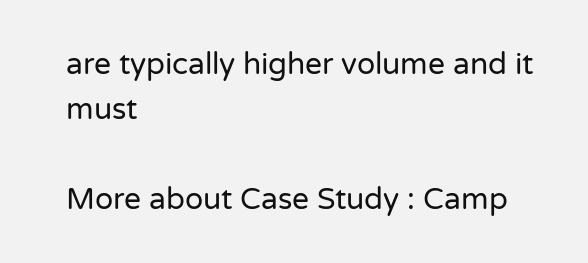are typically higher volume and it must

More about Case Study : Camp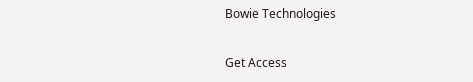Bowie Technologies

Get Access